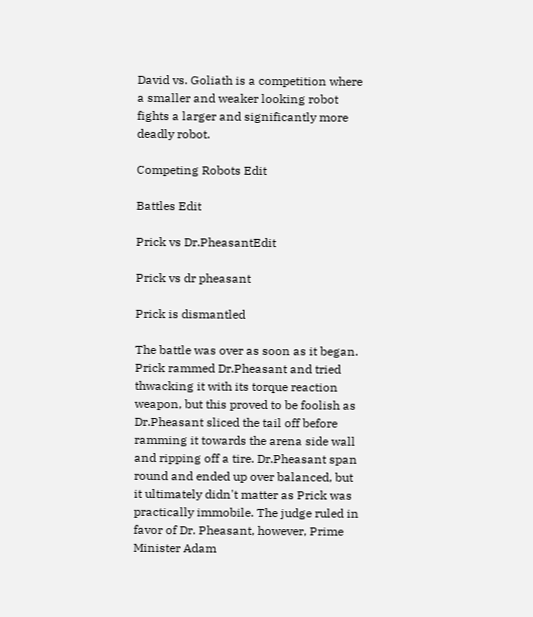David vs. Goliath is a competition where a smaller and weaker looking robot fights a larger and significantly more deadly robot.

Competing Robots Edit

Battles Edit

Prick vs Dr.PheasantEdit

Prick vs dr pheasant

Prick is dismantled

The battle was over as soon as it began. Prick rammed Dr.Pheasant and tried thwacking it with its torque reaction weapon, but this proved to be foolish as Dr.Pheasant sliced the tail off before ramming it towards the arena side wall and ripping off a tire. Dr.Pheasant span round and ended up over balanced, but it ultimately didn't matter as Prick was practically immobile. The judge ruled in favor of Dr. Pheasant, however, Prime Minister Adam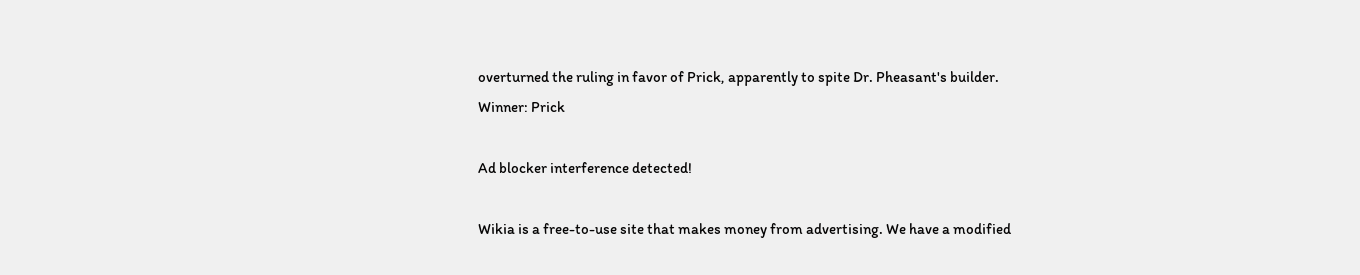overturned the ruling in favor of Prick, apparently to spite Dr. Pheasant's builder.
Winner: Prick

Ad blocker interference detected!

Wikia is a free-to-use site that makes money from advertising. We have a modified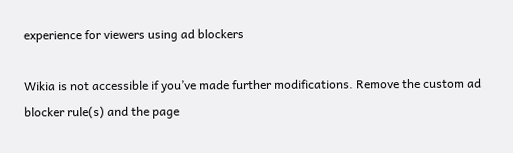experience for viewers using ad blockers

Wikia is not accessible if you’ve made further modifications. Remove the custom ad blocker rule(s) and the page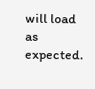will load as expected.